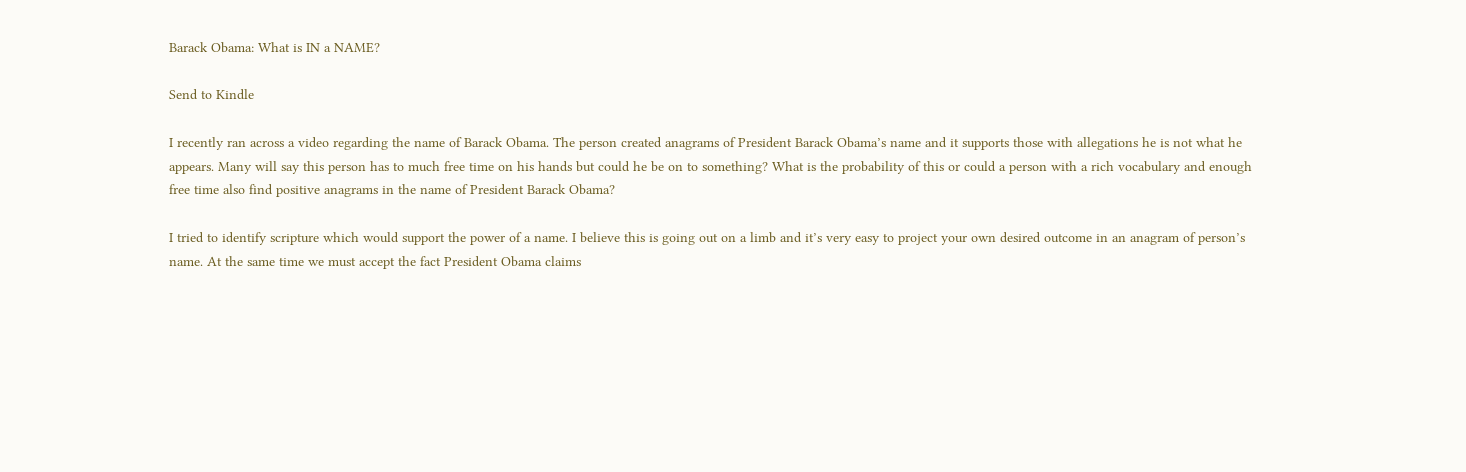Barack Obama: What is IN a NAME?

Send to Kindle

I recently ran across a video regarding the name of Barack Obama. The person created anagrams of President Barack Obama’s name and it supports those with allegations he is not what he appears. Many will say this person has to much free time on his hands but could he be on to something? What is the probability of this or could a person with a rich vocabulary and enough free time also find positive anagrams in the name of President Barack Obama?

I tried to identify scripture which would support the power of a name. I believe this is going out on a limb and it’s very easy to project your own desired outcome in an anagram of person’s name. At the same time we must accept the fact President Obama claims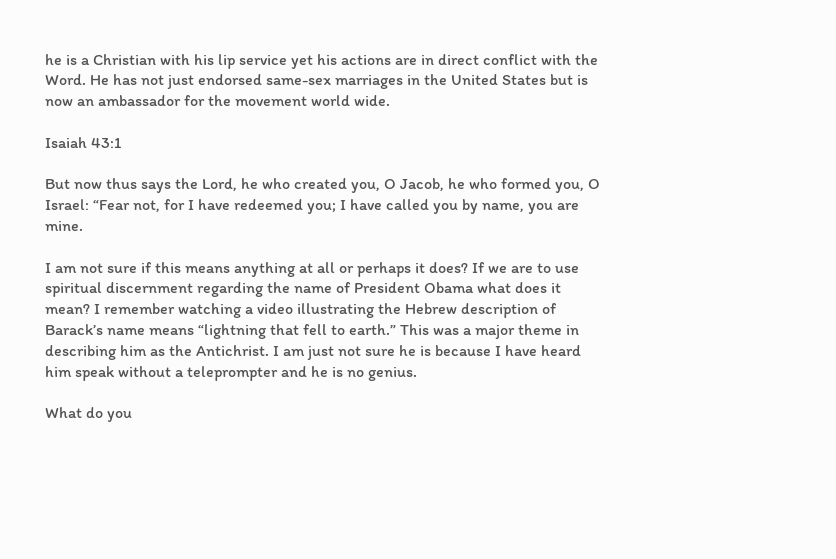he is a Christian with his lip service yet his actions are in direct conflict with the Word. He has not just endorsed same-sex marriages in the United States but is now an ambassador for the movement world wide.

Isaiah 43:1

But now thus says the Lord, he who created you, O Jacob, he who formed you, O Israel: “Fear not, for I have redeemed you; I have called you by name, you are mine.

I am not sure if this means anything at all or perhaps it does? If we are to use spiritual discernment regarding the name of President Obama what does it mean? I remember watching a video illustrating the Hebrew description of Barack’s name means “lightning that fell to earth.” This was a major theme in describing him as the Antichrist. I am just not sure he is because I have heard him speak without a teleprompter and he is no genius.

What do you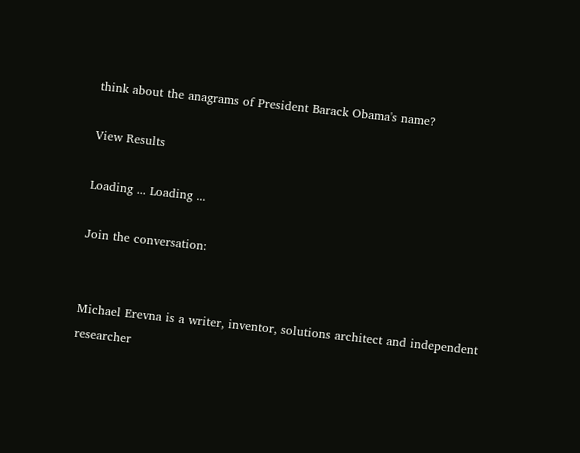think about the anagrams of President Barack Obama's name?

View Results

Loading ... Loading ...

Join the conversation:


Michael Erevna is a writer, inventor, solutions architect and independent researcher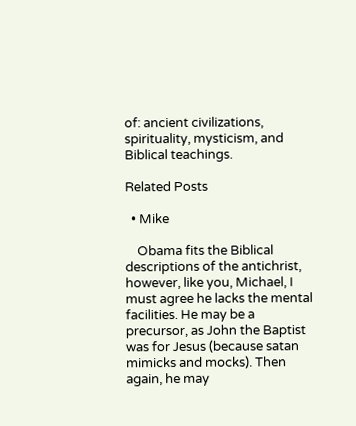of: ancient civilizations, spirituality, mysticism, and Biblical teachings.

Related Posts

  • Mike

    Obama fits the Biblical descriptions of the antichrist, however, like you, Michael, I must agree he lacks the mental facilities. He may be a precursor, as John the Baptist was for Jesus (because satan mimicks and mocks). Then again, he may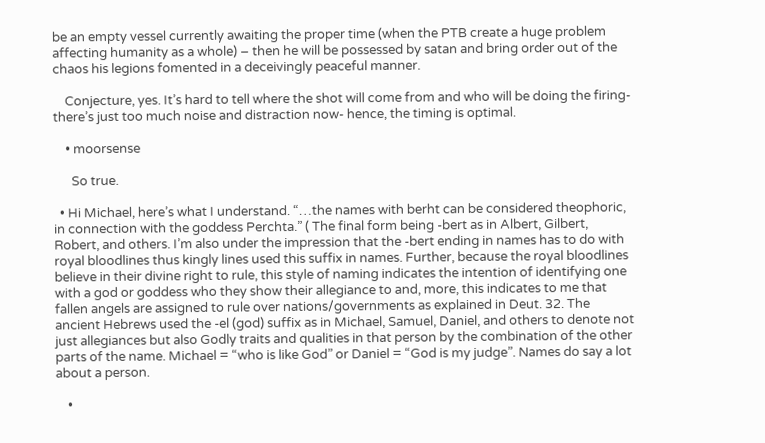be an empty vessel currently awaiting the proper time (when the PTB create a huge problem affecting humanity as a whole) – then he will be possessed by satan and bring order out of the chaos his legions fomented in a deceivingly peaceful manner.

    Conjecture, yes. It’s hard to tell where the shot will come from and who will be doing the firing- there’s just too much noise and distraction now- hence, the timing is optimal.

    • moorsense

      So true.

  • Hi Michael, here’s what I understand. “…the names with berht can be considered theophoric, in connection with the goddess Perchta.” ( The final form being -bert as in Albert, Gilbert, Robert, and others. I’m also under the impression that the -bert ending in names has to do with royal bloodlines thus kingly lines used this suffix in names. Further, because the royal bloodlines believe in their divine right to rule, this style of naming indicates the intention of identifying one with a god or goddess who they show their allegiance to and, more, this indicates to me that fallen angels are assigned to rule over nations/governments as explained in Deut. 32. The ancient Hebrews used the -el (god) suffix as in Michael, Samuel, Daniel, and others to denote not just allegiances but also Godly traits and qualities in that person by the combination of the other parts of the name. Michael = “who is like God” or Daniel = “God is my judge”. Names do say a lot about a person.

    •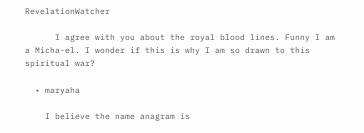RevelationWatcher

      I agree with you about the royal blood lines. Funny I am a Micha-el. I wonder if this is why I am so drawn to this spiritual war?

  • maryaha

    I believe the name anagram is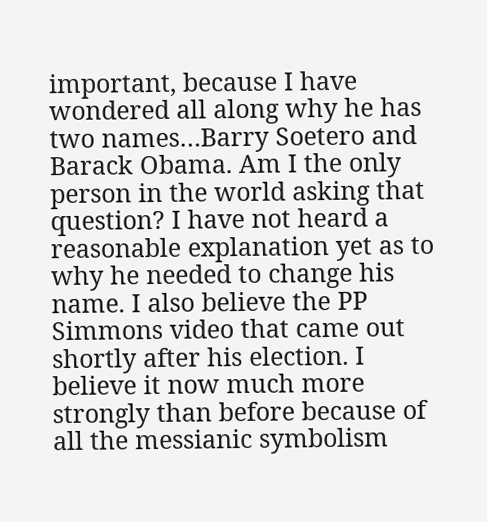important, because I have wondered all along why he has two names…Barry Soetero and Barack Obama. Am I the only person in the world asking that question? I have not heard a reasonable explanation yet as to why he needed to change his name. I also believe the PP Simmons video that came out shortly after his election. I believe it now much more strongly than before because of all the messianic symbolism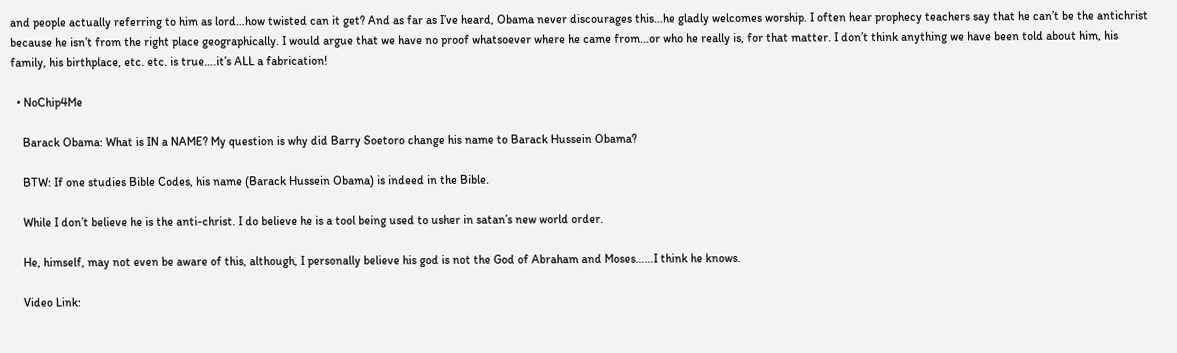and people actually referring to him as lord…how twisted can it get? And as far as I’ve heard, Obama never discourages this…he gladly welcomes worship. I often hear prophecy teachers say that he can’t be the antichrist because he isn’t from the right place geographically. I would argue that we have no proof whatsoever where he came from…or who he really is, for that matter. I don’t think anything we have been told about him, his family, his birthplace, etc. etc. is true….it’s ALL a fabrication!

  • NoChip4Me

    Barack Obama: What is IN a NAME? My question is why did Barry Soetoro change his name to Barack Hussein Obama?

    BTW: If one studies Bible Codes, his name (Barack Hussein Obama) is indeed in the Bible.

    While I don’t believe he is the anti-christ. I do believe he is a tool being used to usher in satan’s new world order.

    He, himself, may not even be aware of this, although, I personally believe his god is not the God of Abraham and Moses……I think he knows.

    Video Link: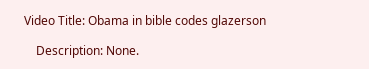Video Title: Obama in bible codes glazerson

    Description: None.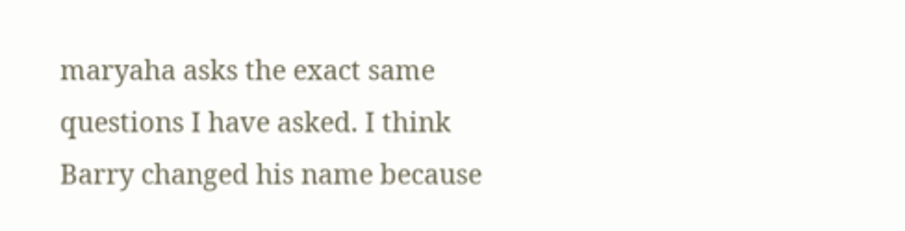maryaha asks the exact same questions I have asked. I think Barry changed his name because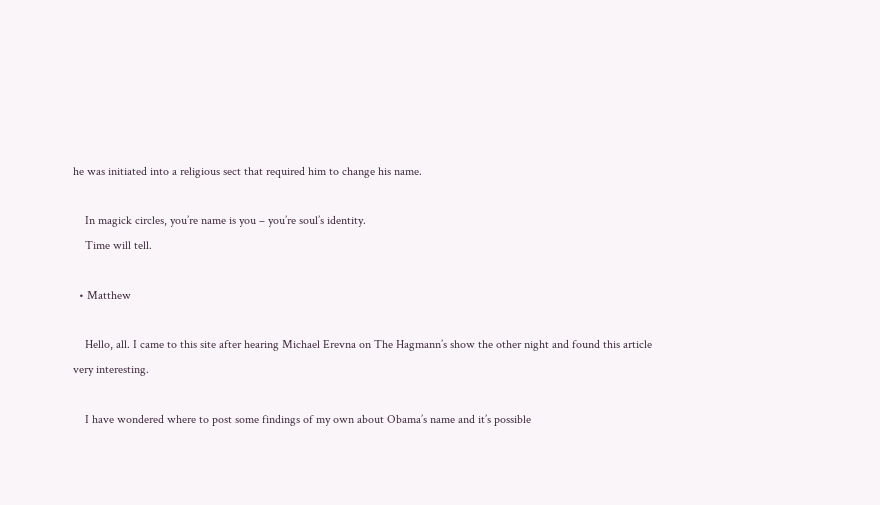he was initiated into a religious sect that required him to change his name.

    In magick circles, you’re name is you – you’re soul’s identity.
    Time will tell.

  • Matthew

    Hello, all. I came to this site after hearing Michael Erevna on The Hagmann’s show the other night and found this article very interesting.

    I have wondered where to post some findings of my own about Obama’s name and it’s possible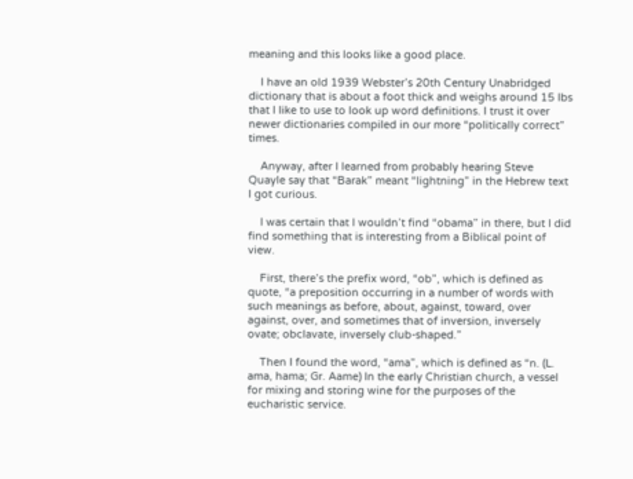meaning and this looks like a good place.

    I have an old 1939 Webster’s 20th Century Unabridged dictionary that is about a foot thick and weighs around 15 lbs that I like to use to look up word definitions. I trust it over newer dictionaries compiled in our more “politically correct” times.

    Anyway, after I learned from probably hearing Steve Quayle say that “Barak” meant “lightning” in the Hebrew text I got curious.

    I was certain that I wouldn’t find “obama” in there, but I did find something that is interesting from a Biblical point of view.

    First, there’s the prefix word, “ob”, which is defined as quote, “a preposition occurring in a number of words with such meanings as before, about, against, toward, over against, over, and sometimes that of inversion, inversely ovate; obclavate, inversely club-shaped.”

    Then I found the word, “ama”, which is defined as “n. (L. ama, hama; Gr. Aame) In the early Christian church, a vessel for mixing and storing wine for the purposes of the eucharistic service.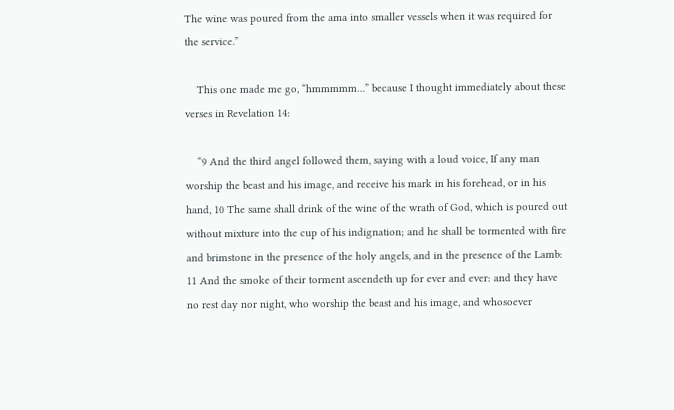The wine was poured from the ama into smaller vessels when it was required for the service.”

    This one made me go, “hmmmmm…” because I thought immediately about these verses in Revelation 14:

    “9 And the third angel followed them, saying with a loud voice, If any man worship the beast and his image, and receive his mark in his forehead, or in his hand, 10 The same shall drink of the wine of the wrath of God, which is poured out without mixture into the cup of his indignation; and he shall be tormented with fire and brimstone in the presence of the holy angels, and in the presence of the Lamb: 11 And the smoke of their torment ascendeth up for ever and ever: and they have no rest day nor night, who worship the beast and his image, and whosoever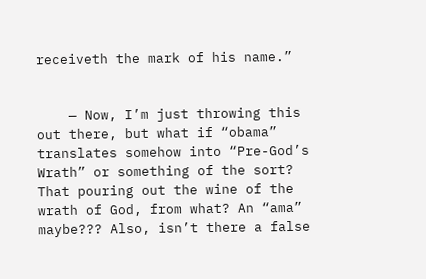receiveth the mark of his name.”


    — Now, I’m just throwing this out there, but what if “obama” translates somehow into “Pre-God’s Wrath” or something of the sort? That pouring out the wine of the wrath of God, from what? An “ama” maybe??? Also, isn’t there a false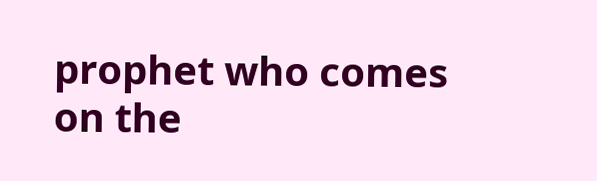prophet who comes on the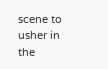scene to usher in the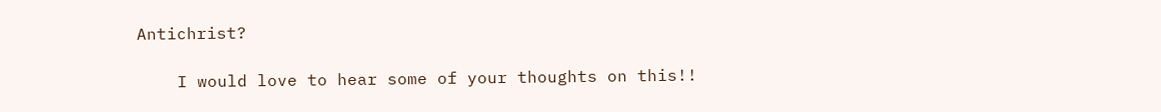Antichrist?

    I would love to hear some of your thoughts on this!!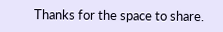Thanks for the space to share.